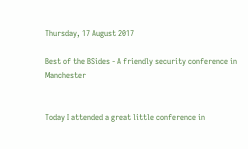Thursday, 17 August 2017

Best of the BSides - A friendly security conference in Manchester


Today I attended a great little conference in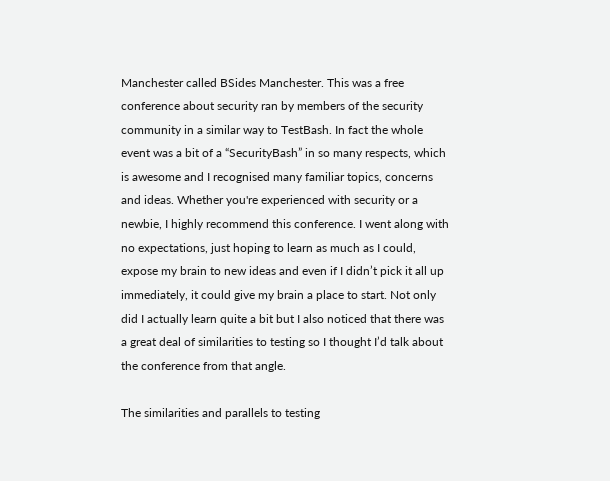Manchester called BSides Manchester. This was a free conference about security ran by members of the security community in a similar way to TestBash. In fact the whole event was a bit of a “SecurityBash” in so many respects, which is awesome and I recognised many familiar topics, concerns and ideas. Whether you're experienced with security or a newbie, I highly recommend this conference. I went along with no expectations, just hoping to learn as much as I could, expose my brain to new ideas and even if I didn’t pick it all up immediately, it could give my brain a place to start. Not only did I actually learn quite a bit but I also noticed that there was a great deal of similarities to testing so I thought I’d talk about the conference from that angle.

The similarities and parallels to testing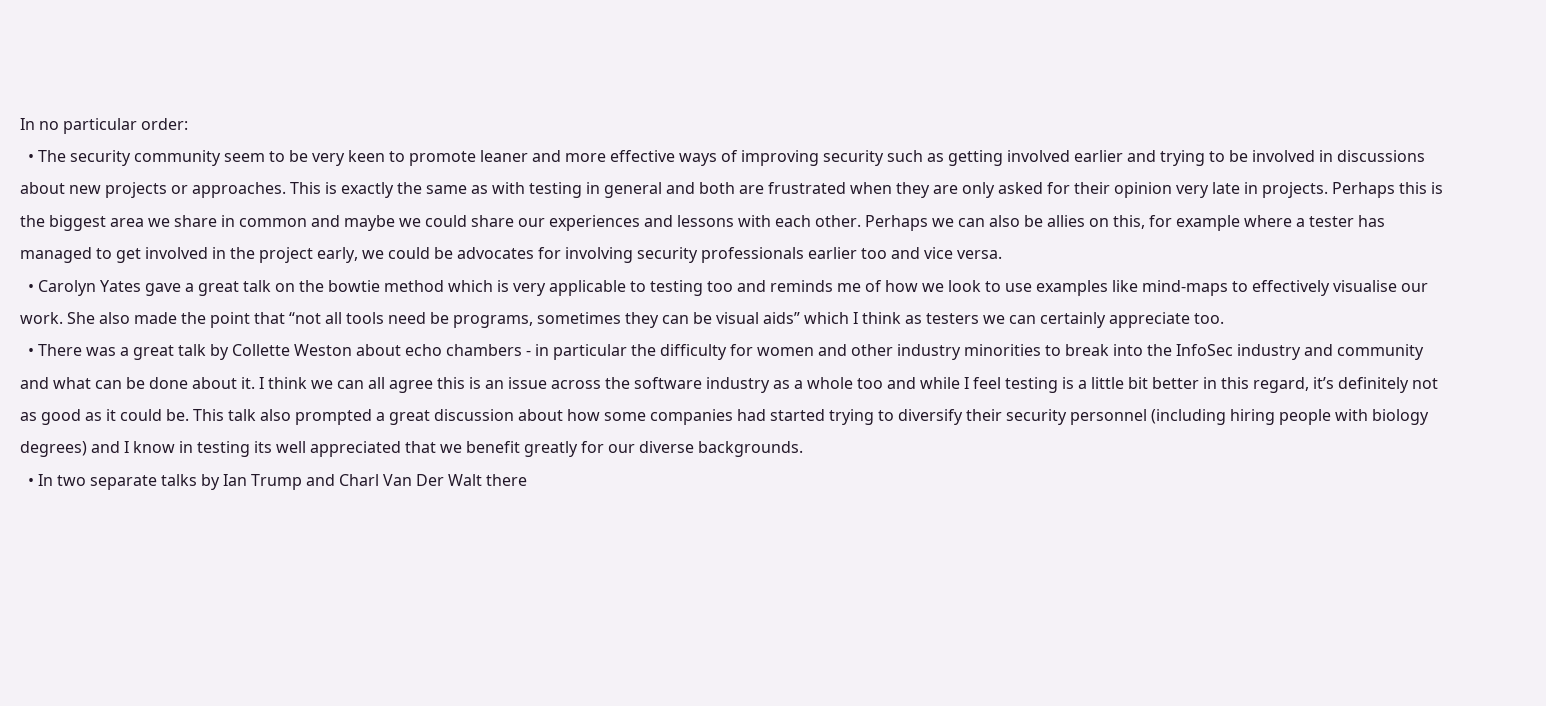In no particular order:
  • The security community seem to be very keen to promote leaner and more effective ways of improving security such as getting involved earlier and trying to be involved in discussions about new projects or approaches. This is exactly the same as with testing in general and both are frustrated when they are only asked for their opinion very late in projects. Perhaps this is the biggest area we share in common and maybe we could share our experiences and lessons with each other. Perhaps we can also be allies on this, for example where a tester has managed to get involved in the project early, we could be advocates for involving security professionals earlier too and vice versa.
  • Carolyn Yates gave a great talk on the bowtie method which is very applicable to testing too and reminds me of how we look to use examples like mind-maps to effectively visualise our work. She also made the point that “not all tools need be programs, sometimes they can be visual aids” which I think as testers we can certainly appreciate too.
  • There was a great talk by Collette Weston about echo chambers - in particular the difficulty for women and other industry minorities to break into the InfoSec industry and community and what can be done about it. I think we can all agree this is an issue across the software industry as a whole too and while I feel testing is a little bit better in this regard, it’s definitely not as good as it could be. This talk also prompted a great discussion about how some companies had started trying to diversify their security personnel (including hiring people with biology degrees) and I know in testing its well appreciated that we benefit greatly for our diverse backgrounds.
  • In two separate talks by Ian Trump and Charl Van Der Walt there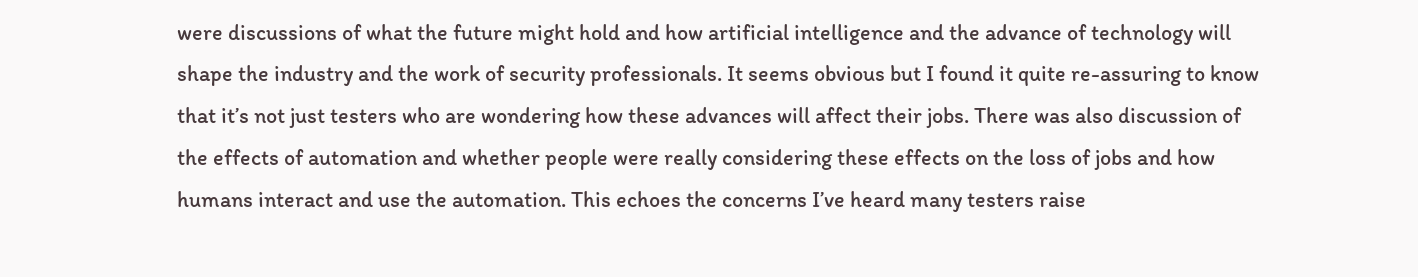were discussions of what the future might hold and how artificial intelligence and the advance of technology will shape the industry and the work of security professionals. It seems obvious but I found it quite re-assuring to know that it’s not just testers who are wondering how these advances will affect their jobs. There was also discussion of the effects of automation and whether people were really considering these effects on the loss of jobs and how humans interact and use the automation. This echoes the concerns I’ve heard many testers raise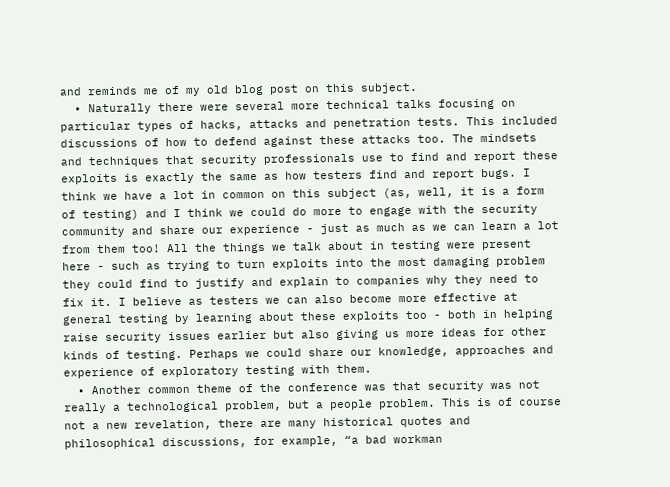and reminds me of my old blog post on this subject.
  • Naturally there were several more technical talks focusing on particular types of hacks, attacks and penetration tests. This included discussions of how to defend against these attacks too. The mindsets and techniques that security professionals use to find and report these exploits is exactly the same as how testers find and report bugs. I think we have a lot in common on this subject (as, well, it is a form of testing) and I think we could do more to engage with the security community and share our experience - just as much as we can learn a lot from them too! All the things we talk about in testing were present here - such as trying to turn exploits into the most damaging problem they could find to justify and explain to companies why they need to fix it. I believe as testers we can also become more effective at general testing by learning about these exploits too - both in helping raise security issues earlier but also giving us more ideas for other kinds of testing. Perhaps we could share our knowledge, approaches and experience of exploratory testing with them.
  • Another common theme of the conference was that security was not really a technological problem, but a people problem. This is of course not a new revelation, there are many historical quotes and philosophical discussions, for example, “a bad workman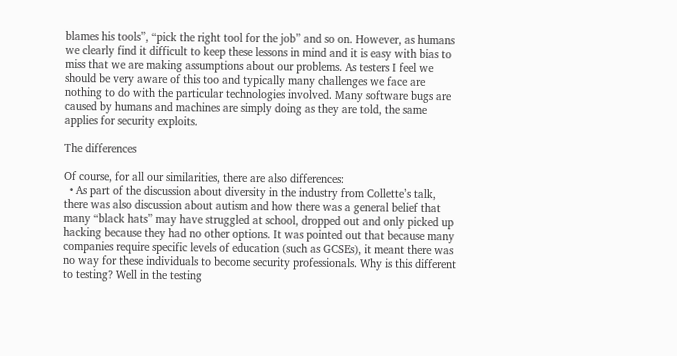blames his tools”, “pick the right tool for the job” and so on. However, as humans we clearly find it difficult to keep these lessons in mind and it is easy with bias to miss that we are making assumptions about our problems. As testers I feel we should be very aware of this too and typically many challenges we face are nothing to do with the particular technologies involved. Many software bugs are caused by humans and machines are simply doing as they are told, the same applies for security exploits.

The differences

Of course, for all our similarities, there are also differences:
  • As part of the discussion about diversity in the industry from Collette’s talk, there was also discussion about autism and how there was a general belief that many “black hats” may have struggled at school, dropped out and only picked up hacking because they had no other options. It was pointed out that because many companies require specific levels of education (such as GCSEs), it meant there was no way for these individuals to become security professionals. Why is this different to testing? Well in the testing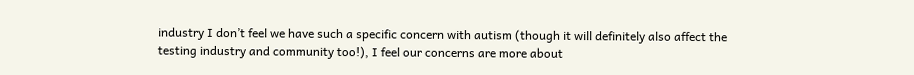industry I don’t feel we have such a specific concern with autism (though it will definitely also affect the testing industry and community too!), I feel our concerns are more about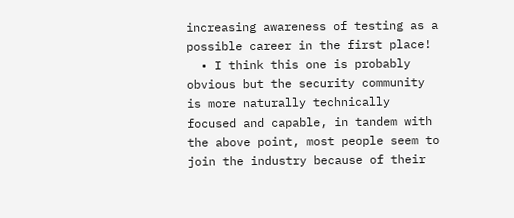increasing awareness of testing as a possible career in the first place!
  • I think this one is probably obvious but the security community is more naturally technically focused and capable, in tandem with the above point, most people seem to join the industry because of their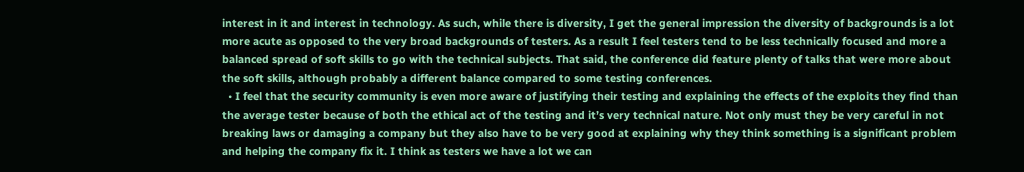interest in it and interest in technology. As such, while there is diversity, I get the general impression the diversity of backgrounds is a lot more acute as opposed to the very broad backgrounds of testers. As a result I feel testers tend to be less technically focused and more a balanced spread of soft skills to go with the technical subjects. That said, the conference did feature plenty of talks that were more about the soft skills, although probably a different balance compared to some testing conferences.
  • I feel that the security community is even more aware of justifying their testing and explaining the effects of the exploits they find than the average tester because of both the ethical act of the testing and it’s very technical nature. Not only must they be very careful in not breaking laws or damaging a company but they also have to be very good at explaining why they think something is a significant problem and helping the company fix it. I think as testers we have a lot we can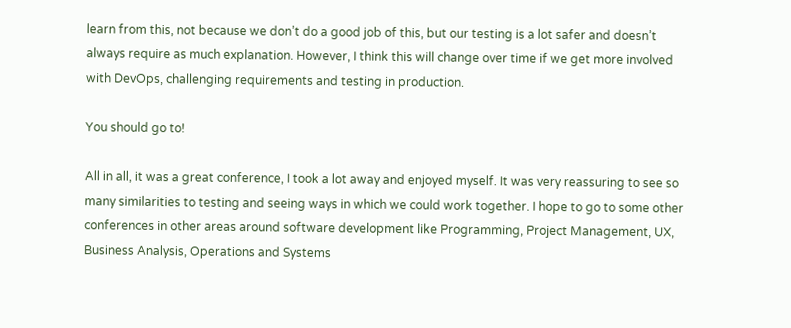learn from this, not because we don’t do a good job of this, but our testing is a lot safer and doesn’t always require as much explanation. However, I think this will change over time if we get more involved with DevOps, challenging requirements and testing in production.

You should go to!

All in all, it was a great conference, I took a lot away and enjoyed myself. It was very reassuring to see so many similarities to testing and seeing ways in which we could work together. I hope to go to some other conferences in other areas around software development like Programming, Project Management, UX, Business Analysis, Operations and Systems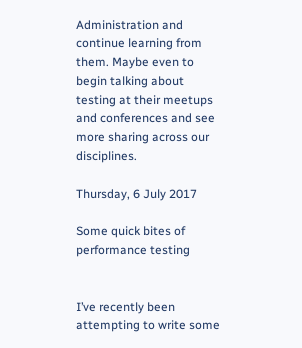Administration and continue learning from them. Maybe even to begin talking about testing at their meetups and conferences and see more sharing across our disciplines.

Thursday, 6 July 2017

Some quick bites of performance testing


I’ve recently been attempting to write some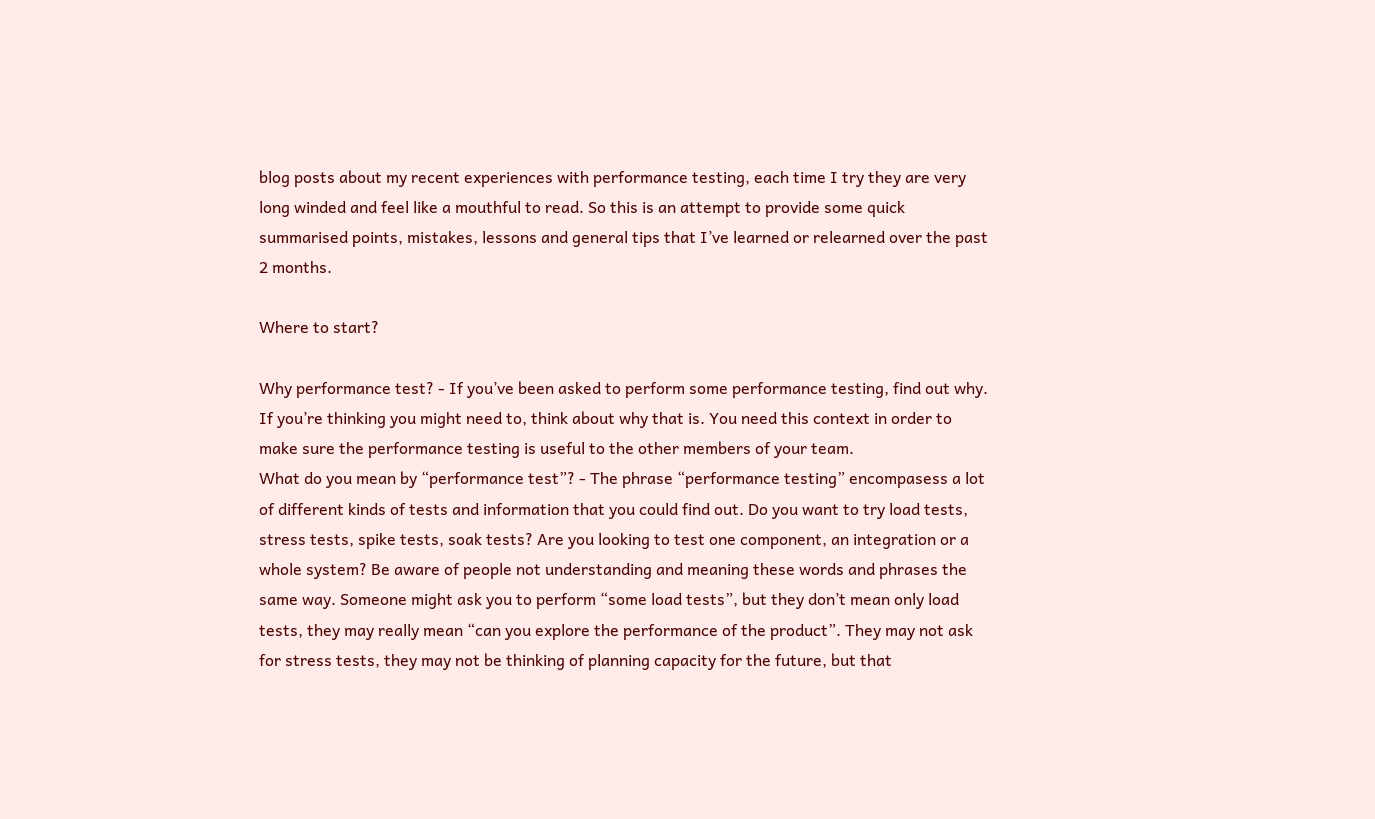blog posts about my recent experiences with performance testing, each time I try they are very long winded and feel like a mouthful to read. So this is an attempt to provide some quick summarised points, mistakes, lessons and general tips that I’ve learned or relearned over the past 2 months.

Where to start?

Why performance test? - If you’ve been asked to perform some performance testing, find out why. If you’re thinking you might need to, think about why that is. You need this context in order to make sure the performance testing is useful to the other members of your team.
What do you mean by “performance test”? - The phrase “performance testing” encompasess a lot of different kinds of tests and information that you could find out. Do you want to try load tests, stress tests, spike tests, soak tests? Are you looking to test one component, an integration or a whole system? Be aware of people not understanding and meaning these words and phrases the same way. Someone might ask you to perform “some load tests”, but they don’t mean only load tests, they may really mean “can you explore the performance of the product”. They may not ask for stress tests, they may not be thinking of planning capacity for the future, but that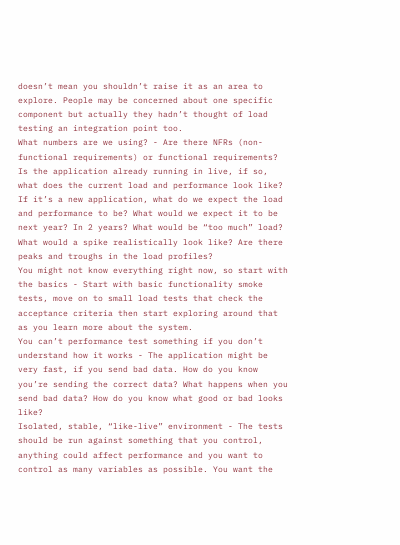doesn’t mean you shouldn’t raise it as an area to explore. People may be concerned about one specific component but actually they hadn’t thought of load testing an integration point too.
What numbers are we using? - Are there NFRs (non-functional requirements) or functional requirements? Is the application already running in live, if so, what does the current load and performance look like? If it’s a new application, what do we expect the load and performance to be? What would we expect it to be next year? In 2 years? What would be “too much” load? What would a spike realistically look like? Are there peaks and troughs in the load profiles?
You might not know everything right now, so start with the basics - Start with basic functionality smoke tests, move on to small load tests that check the acceptance criteria then start exploring around that as you learn more about the system.
You can’t performance test something if you don’t understand how it works - The application might be very fast, if you send bad data. How do you know you’re sending the correct data? What happens when you send bad data? How do you know what good or bad looks like?
Isolated, stable, “like-live” environment - The tests should be run against something that you control, anything could affect performance and you want to control as many variables as possible. You want the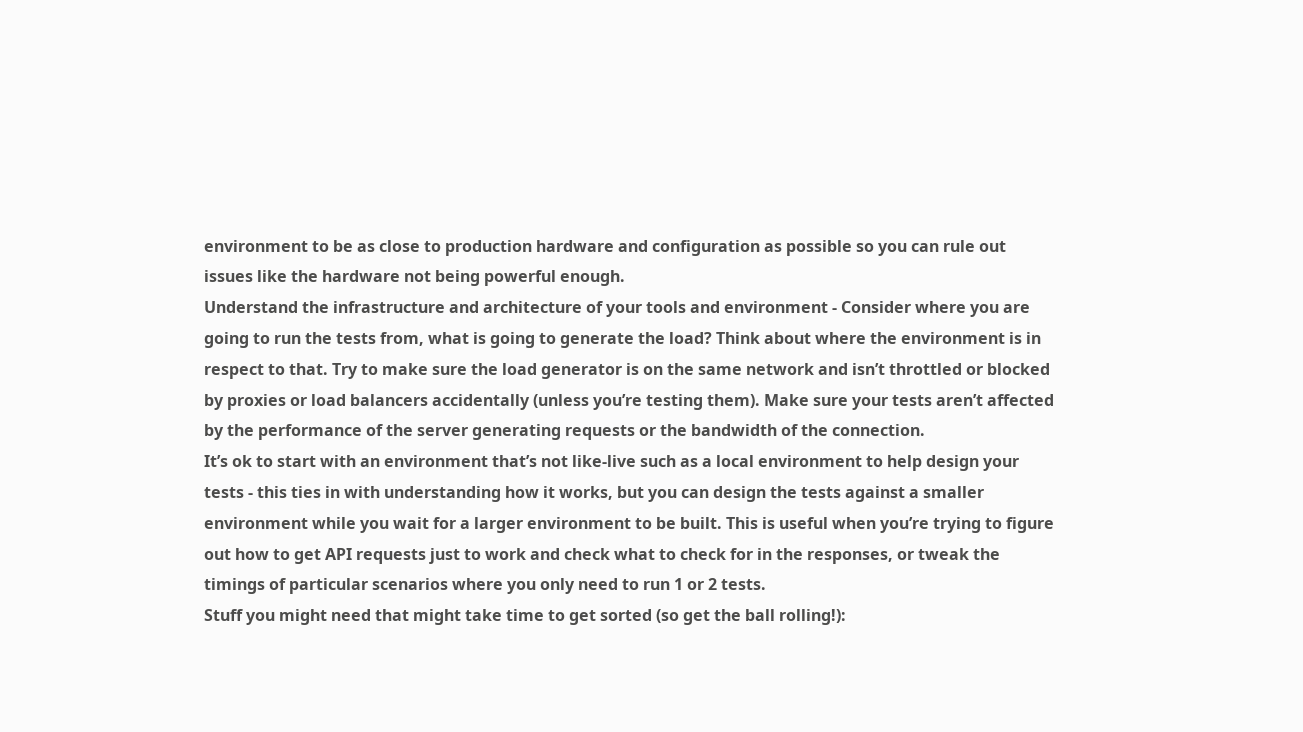environment to be as close to production hardware and configuration as possible so you can rule out issues like the hardware not being powerful enough.
Understand the infrastructure and architecture of your tools and environment - Consider where you are going to run the tests from, what is going to generate the load? Think about where the environment is in respect to that. Try to make sure the load generator is on the same network and isn’t throttled or blocked by proxies or load balancers accidentally (unless you’re testing them). Make sure your tests aren’t affected by the performance of the server generating requests or the bandwidth of the connection.
It’s ok to start with an environment that’s not like-live such as a local environment to help design your tests - this ties in with understanding how it works, but you can design the tests against a smaller environment while you wait for a larger environment to be built. This is useful when you’re trying to figure out how to get API requests just to work and check what to check for in the responses, or tweak the timings of particular scenarios where you only need to run 1 or 2 tests.
Stuff you might need that might take time to get sorted (so get the ball rolling!):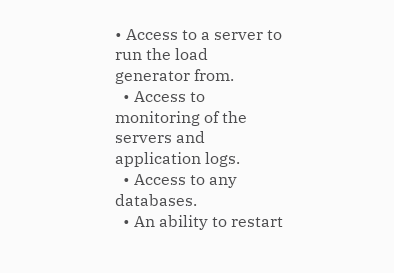• Access to a server to run the load generator from.
  • Access to monitoring of the servers and application logs.
  • Access to any databases.
  • An ability to restart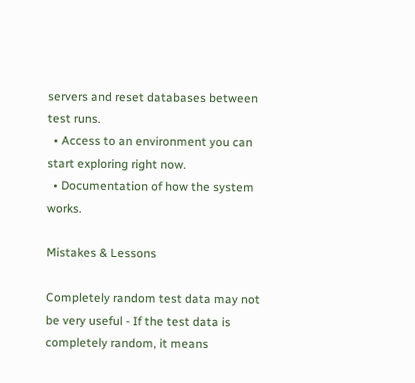servers and reset databases between test runs.
  • Access to an environment you can start exploring right now.
  • Documentation of how the system works.

Mistakes & Lessons

Completely random test data may not be very useful - If the test data is completely random, it means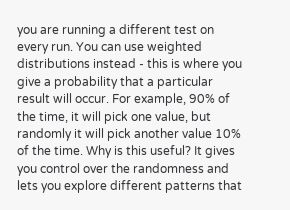you are running a different test on every run. You can use weighted distributions instead - this is where you give a probability that a particular result will occur. For example, 90% of the time, it will pick one value, but randomly it will pick another value 10% of the time. Why is this useful? It gives you control over the randomness and lets you explore different patterns that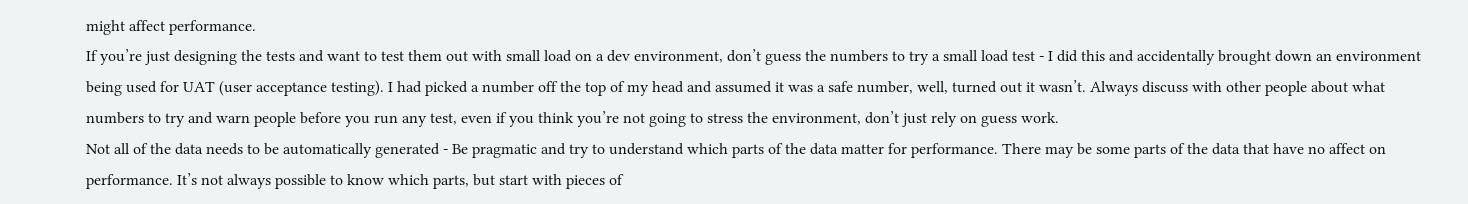might affect performance.
If you’re just designing the tests and want to test them out with small load on a dev environment, don’t guess the numbers to try a small load test - I did this and accidentally brought down an environment being used for UAT (user acceptance testing). I had picked a number off the top of my head and assumed it was a safe number, well, turned out it wasn’t. Always discuss with other people about what numbers to try and warn people before you run any test, even if you think you’re not going to stress the environment, don’t just rely on guess work.
Not all of the data needs to be automatically generated - Be pragmatic and try to understand which parts of the data matter for performance. There may be some parts of the data that have no affect on performance. It’s not always possible to know which parts, but start with pieces of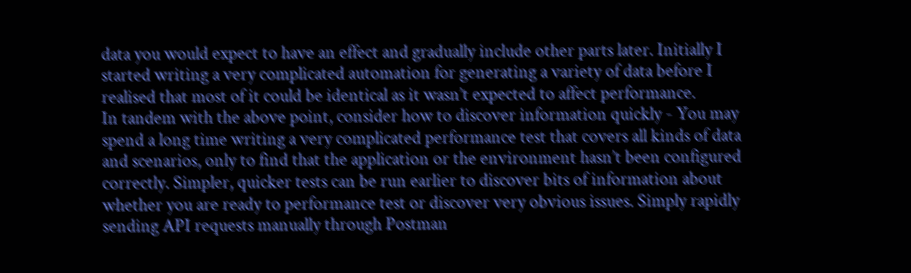data you would expect to have an effect and gradually include other parts later. Initially I started writing a very complicated automation for generating a variety of data before I realised that most of it could be identical as it wasn’t expected to affect performance.
In tandem with the above point, consider how to discover information quickly - You may spend a long time writing a very complicated performance test that covers all kinds of data and scenarios, only to find that the application or the environment hasn’t been configured correctly. Simpler, quicker tests can be run earlier to discover bits of information about whether you are ready to performance test or discover very obvious issues. Simply rapidly sending API requests manually through Postman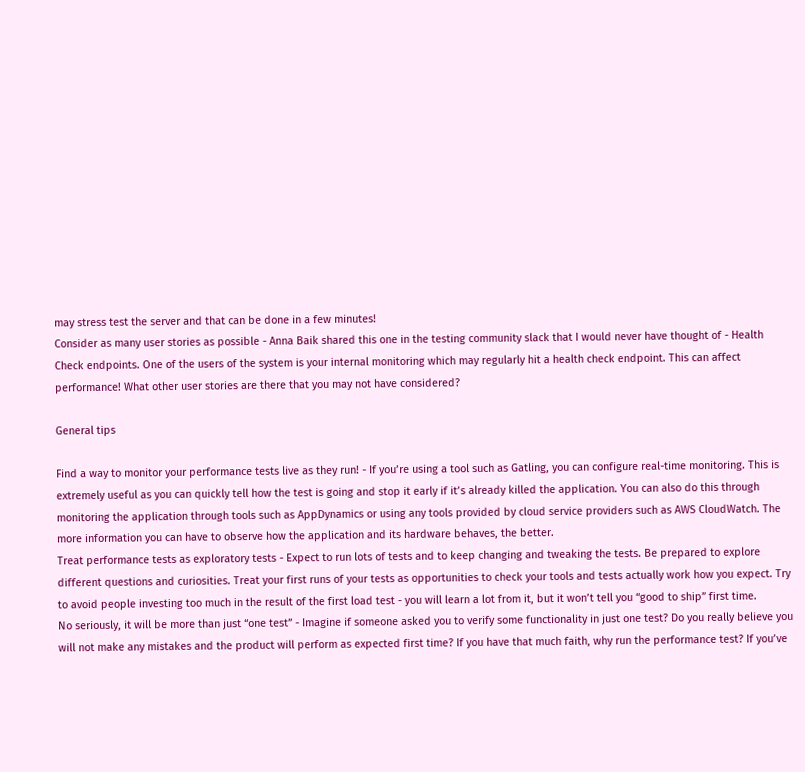may stress test the server and that can be done in a few minutes!
Consider as many user stories as possible - Anna Baik shared this one in the testing community slack that I would never have thought of - Health Check endpoints. One of the users of the system is your internal monitoring which may regularly hit a health check endpoint. This can affect performance! What other user stories are there that you may not have considered?

General tips

Find a way to monitor your performance tests live as they run! - If you’re using a tool such as Gatling, you can configure real-time monitoring. This is extremely useful as you can quickly tell how the test is going and stop it early if it’s already killed the application. You can also do this through monitoring the application through tools such as AppDynamics or using any tools provided by cloud service providers such as AWS CloudWatch. The more information you can have to observe how the application and its hardware behaves, the better.
Treat performance tests as exploratory tests - Expect to run lots of tests and to keep changing and tweaking the tests. Be prepared to explore different questions and curiosities. Treat your first runs of your tests as opportunities to check your tools and tests actually work how you expect. Try to avoid people investing too much in the result of the first load test - you will learn a lot from it, but it won’t tell you “good to ship” first time.
No seriously, it will be more than just “one test” - Imagine if someone asked you to verify some functionality in just one test? Do you really believe you will not make any mistakes and the product will perform as expected first time? If you have that much faith, why run the performance test? If you’ve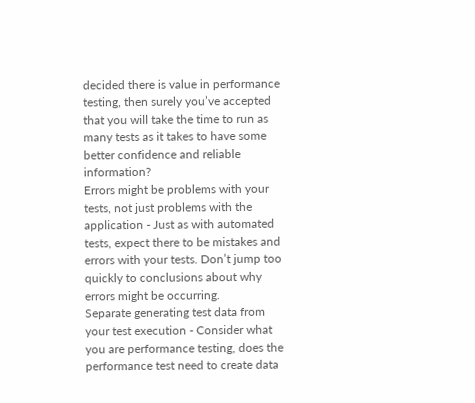decided there is value in performance testing, then surely you’ve accepted that you will take the time to run as many tests as it takes to have some better confidence and reliable information?
Errors might be problems with your tests, not just problems with the application - Just as with automated tests, expect there to be mistakes and errors with your tests. Don’t jump too quickly to conclusions about why errors might be occurring.
Separate generating test data from your test execution - Consider what you are performance testing, does the performance test need to create data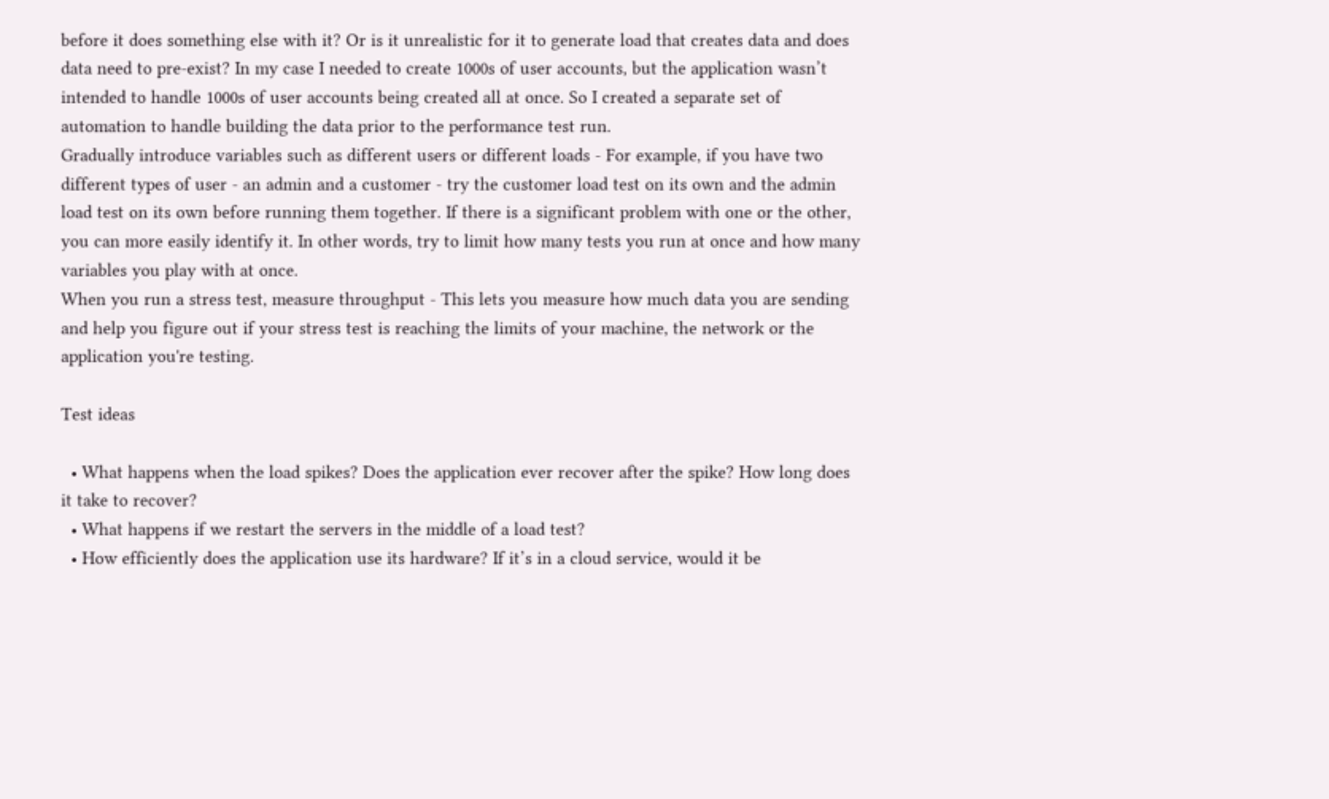before it does something else with it? Or is it unrealistic for it to generate load that creates data and does data need to pre-exist? In my case I needed to create 1000s of user accounts, but the application wasn’t intended to handle 1000s of user accounts being created all at once. So I created a separate set of automation to handle building the data prior to the performance test run.
Gradually introduce variables such as different users or different loads - For example, if you have two different types of user - an admin and a customer - try the customer load test on its own and the admin load test on its own before running them together. If there is a significant problem with one or the other, you can more easily identify it. In other words, try to limit how many tests you run at once and how many variables you play with at once.
When you run a stress test, measure throughput - This lets you measure how much data you are sending and help you figure out if your stress test is reaching the limits of your machine, the network or the application you're testing.

Test ideas

  • What happens when the load spikes? Does the application ever recover after the spike? How long does it take to recover?
  • What happens if we restart the servers in the middle of a load test?
  • How efficiently does the application use its hardware? If it’s in a cloud service, would it be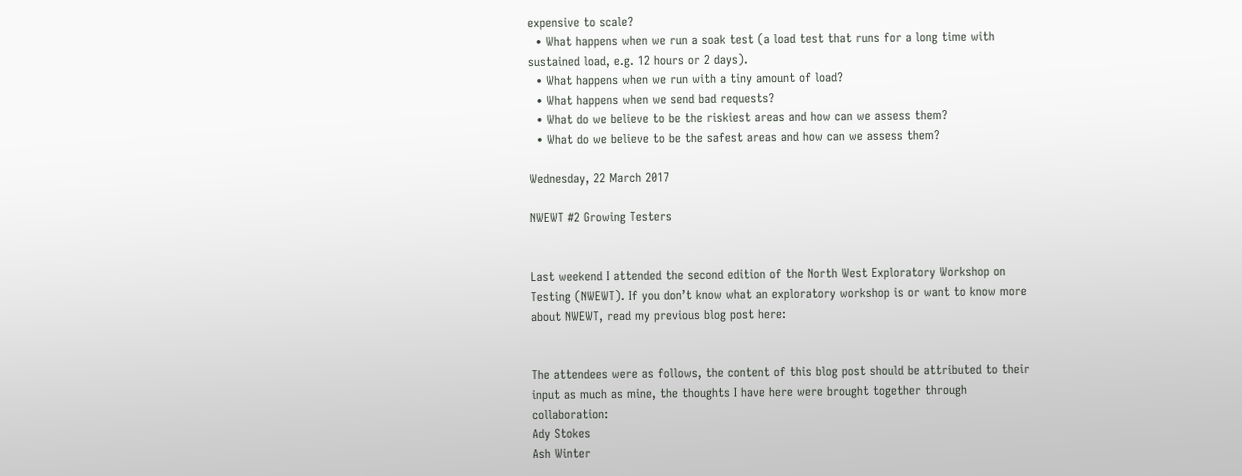expensive to scale?
  • What happens when we run a soak test (a load test that runs for a long time with sustained load, e.g. 12 hours or 2 days).
  • What happens when we run with a tiny amount of load?
  • What happens when we send bad requests?
  • What do we believe to be the riskiest areas and how can we assess them?
  • What do we believe to be the safest areas and how can we assess them?

Wednesday, 22 March 2017

NWEWT #2 Growing Testers


Last weekend I attended the second edition of the North West Exploratory Workshop on Testing (NWEWT). If you don’t know what an exploratory workshop is or want to know more about NWEWT, read my previous blog post here:


The attendees were as follows, the content of this blog post should be attributed to their input as much as mine, the thoughts I have here were brought together through collaboration:
Ady Stokes
Ash Winter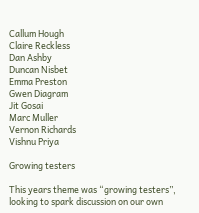Callum Hough
Claire Reckless
Dan Ashby
Duncan Nisbet
Emma Preston
Gwen Diagram
Jit Gosai
Marc Muller
Vernon Richards
Vishnu Priya

Growing testers

This years theme was “growing testers”, looking to spark discussion on our own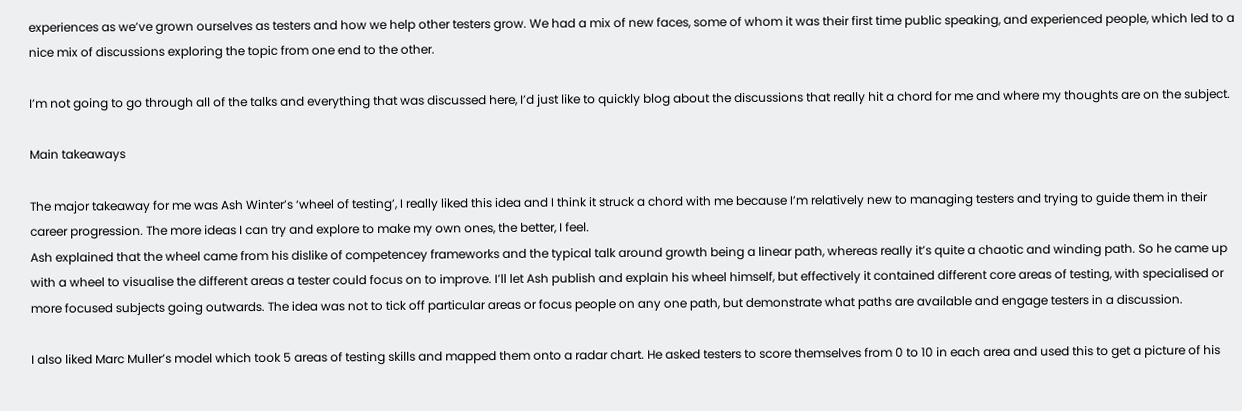experiences as we’ve grown ourselves as testers and how we help other testers grow. We had a mix of new faces, some of whom it was their first time public speaking, and experienced people, which led to a nice mix of discussions exploring the topic from one end to the other.

I’m not going to go through all of the talks and everything that was discussed here, I’d just like to quickly blog about the discussions that really hit a chord for me and where my thoughts are on the subject.

Main takeaways

The major takeaway for me was Ash Winter’s ‘wheel of testing’, I really liked this idea and I think it struck a chord with me because I’m relatively new to managing testers and trying to guide them in their career progression. The more ideas I can try and explore to make my own ones, the better, I feel.
Ash explained that the wheel came from his dislike of competencey frameworks and the typical talk around growth being a linear path, whereas really it’s quite a chaotic and winding path. So he came up with a wheel to visualise the different areas a tester could focus on to improve. I’ll let Ash publish and explain his wheel himself, but effectively it contained different core areas of testing, with specialised or more focused subjects going outwards. The idea was not to tick off particular areas or focus people on any one path, but demonstrate what paths are available and engage testers in a discussion.

I also liked Marc Muller’s model which took 5 areas of testing skills and mapped them onto a radar chart. He asked testers to score themselves from 0 to 10 in each area and used this to get a picture of his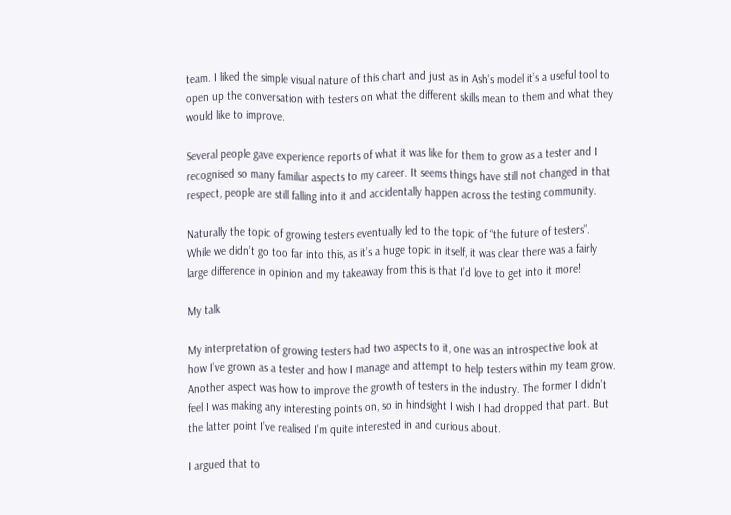team. I liked the simple visual nature of this chart and just as in Ash’s model it’s a useful tool to open up the conversation with testers on what the different skills mean to them and what they would like to improve.

Several people gave experience reports of what it was like for them to grow as a tester and I recognised so many familiar aspects to my career. It seems things have still not changed in that respect, people are still falling into it and accidentally happen across the testing community.

Naturally the topic of growing testers eventually led to the topic of “the future of testers”. While we didn’t go too far into this, as it’s a huge topic in itself, it was clear there was a fairly large difference in opinion and my takeaway from this is that I’d love to get into it more!

My talk

My interpretation of growing testers had two aspects to it, one was an introspective look at how I’ve grown as a tester and how I manage and attempt to help testers within my team grow. Another aspect was how to improve the growth of testers in the industry. The former I didn’t feel I was making any interesting points on, so in hindsight I wish I had dropped that part. But the latter point I’ve realised I’m quite interested in and curious about.

I argued that to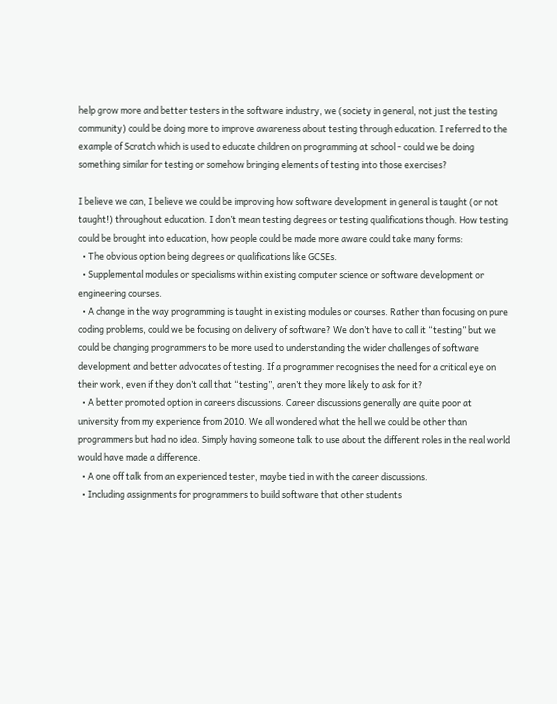help grow more and better testers in the software industry, we (society in general, not just the testing community) could be doing more to improve awareness about testing through education. I referred to the example of Scratch which is used to educate children on programming at school - could we be doing something similar for testing or somehow bringing elements of testing into those exercises?

I believe we can, I believe we could be improving how software development in general is taught (or not taught!) throughout education. I don’t mean testing degrees or testing qualifications though. How testing could be brought into education, how people could be made more aware could take many forms:
  • The obvious option being degrees or qualifications like GCSEs.
  • Supplemental modules or specialisms within existing computer science or software development or engineering courses.
  • A change in the way programming is taught in existing modules or courses. Rather than focusing on pure coding problems, could we be focusing on delivery of software? We don’t have to call it “testing” but we could be changing programmers to be more used to understanding the wider challenges of software development and better advocates of testing. If a programmer recognises the need for a critical eye on their work, even if they don’t call that “testing”, aren’t they more likely to ask for it?
  • A better promoted option in careers discussions. Career discussions generally are quite poor at university from my experience from 2010. We all wondered what the hell we could be other than programmers but had no idea. Simply having someone talk to use about the different roles in the real world would have made a difference.
  • A one off talk from an experienced tester, maybe tied in with the career discussions.
  • Including assignments for programmers to build software that other students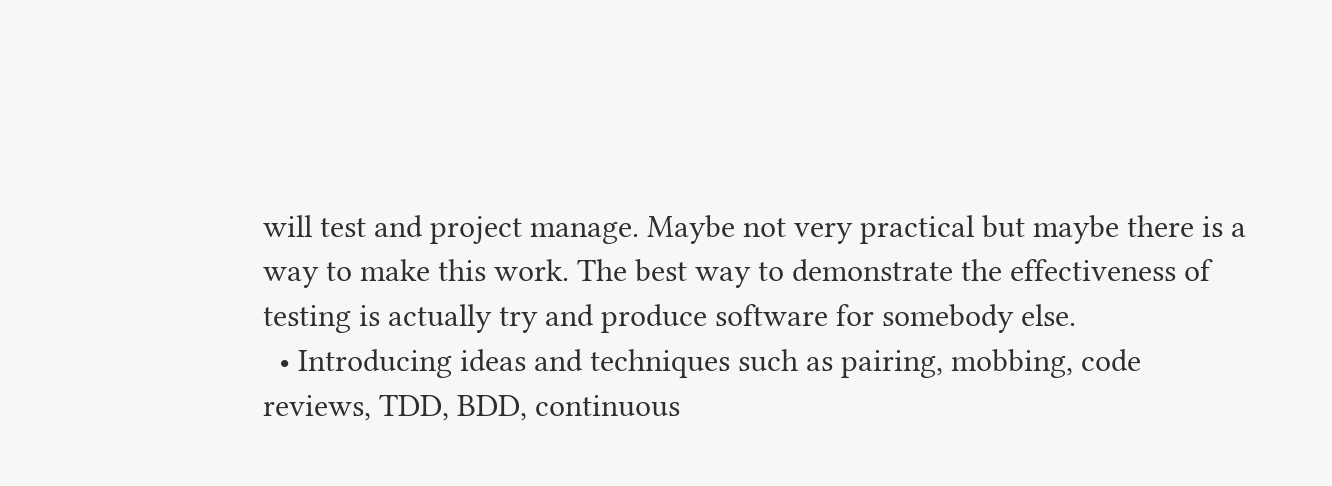will test and project manage. Maybe not very practical but maybe there is a way to make this work. The best way to demonstrate the effectiveness of testing is actually try and produce software for somebody else.
  • Introducing ideas and techniques such as pairing, mobbing, code reviews, TDD, BDD, continuous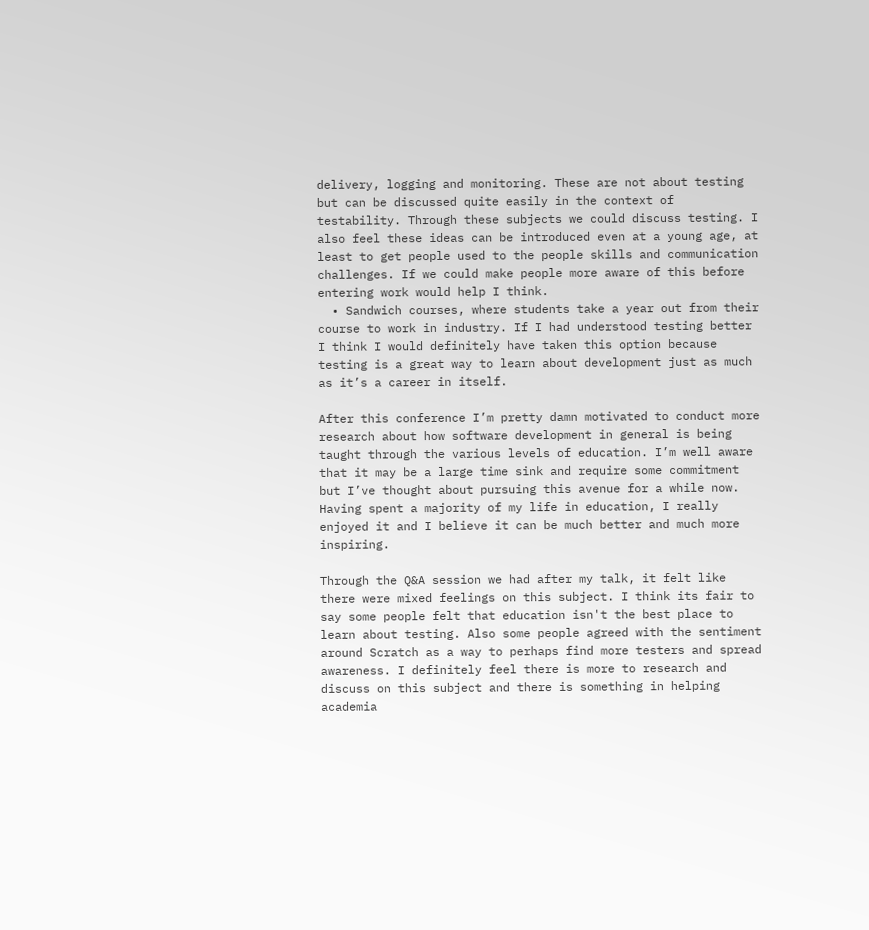delivery, logging and monitoring. These are not about testing but can be discussed quite easily in the context of testability. Through these subjects we could discuss testing. I also feel these ideas can be introduced even at a young age, at least to get people used to the people skills and communication challenges. If we could make people more aware of this before entering work would help I think.
  • Sandwich courses, where students take a year out from their course to work in industry. If I had understood testing better I think I would definitely have taken this option because testing is a great way to learn about development just as much as it’s a career in itself.

After this conference I’m pretty damn motivated to conduct more research about how software development in general is being taught through the various levels of education. I’m well aware that it may be a large time sink and require some commitment but I’ve thought about pursuing this avenue for a while now. Having spent a majority of my life in education, I really enjoyed it and I believe it can be much better and much more inspiring.

Through the Q&A session we had after my talk, it felt like there were mixed feelings on this subject. I think its fair to say some people felt that education isn't the best place to learn about testing. Also some people agreed with the sentiment around Scratch as a way to perhaps find more testers and spread awareness. I definitely feel there is more to research and discuss on this subject and there is something in helping academia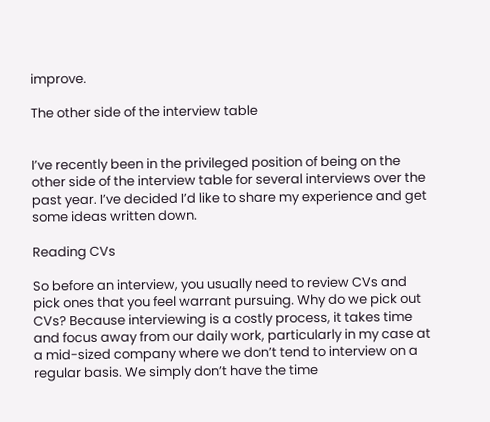improve.

The other side of the interview table


I’ve recently been in the privileged position of being on the other side of the interview table for several interviews over the past year. I’ve decided I’d like to share my experience and get some ideas written down.

Reading CVs

So before an interview, you usually need to review CVs and pick ones that you feel warrant pursuing. Why do we pick out CVs? Because interviewing is a costly process, it takes time and focus away from our daily work, particularly in my case at a mid-sized company where we don’t tend to interview on a regular basis. We simply don’t have the time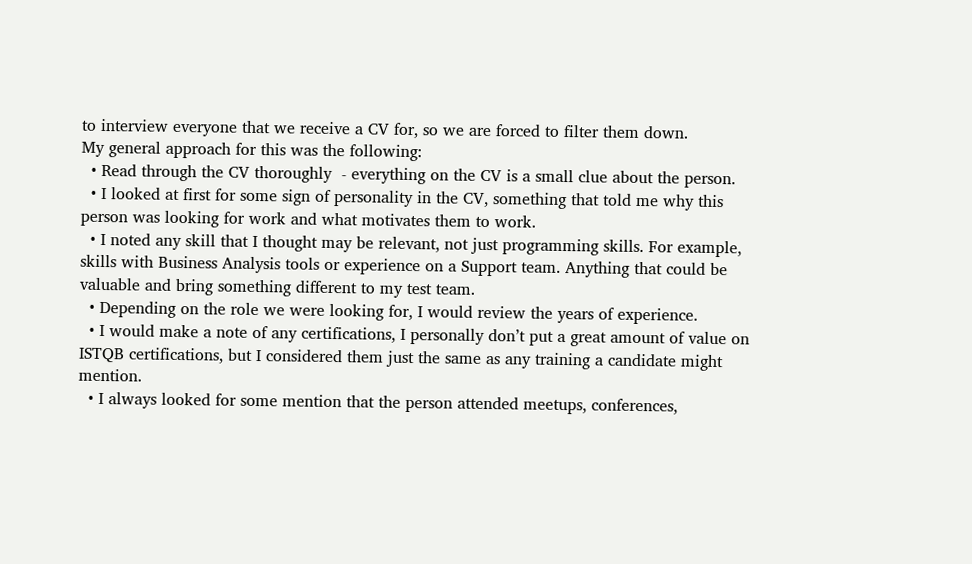to interview everyone that we receive a CV for, so we are forced to filter them down.
My general approach for this was the following:
  • Read through the CV thoroughly  - everything on the CV is a small clue about the person.
  • I looked at first for some sign of personality in the CV, something that told me why this person was looking for work and what motivates them to work.
  • I noted any skill that I thought may be relevant, not just programming skills. For example, skills with Business Analysis tools or experience on a Support team. Anything that could be valuable and bring something different to my test team.
  • Depending on the role we were looking for, I would review the years of experience.
  • I would make a note of any certifications, I personally don’t put a great amount of value on ISTQB certifications, but I considered them just the same as any training a candidate might mention.
  • I always looked for some mention that the person attended meetups, conferences,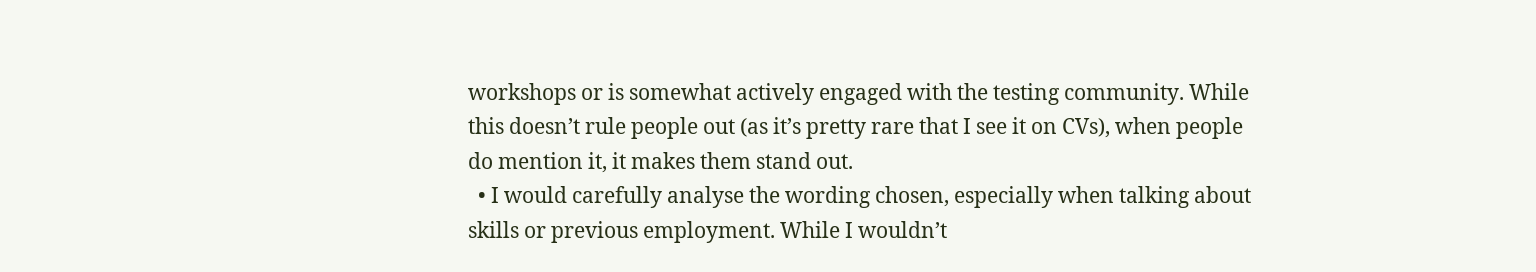workshops or is somewhat actively engaged with the testing community. While this doesn’t rule people out (as it’s pretty rare that I see it on CVs), when people do mention it, it makes them stand out.
  • I would carefully analyse the wording chosen, especially when talking about skills or previous employment. While I wouldn’t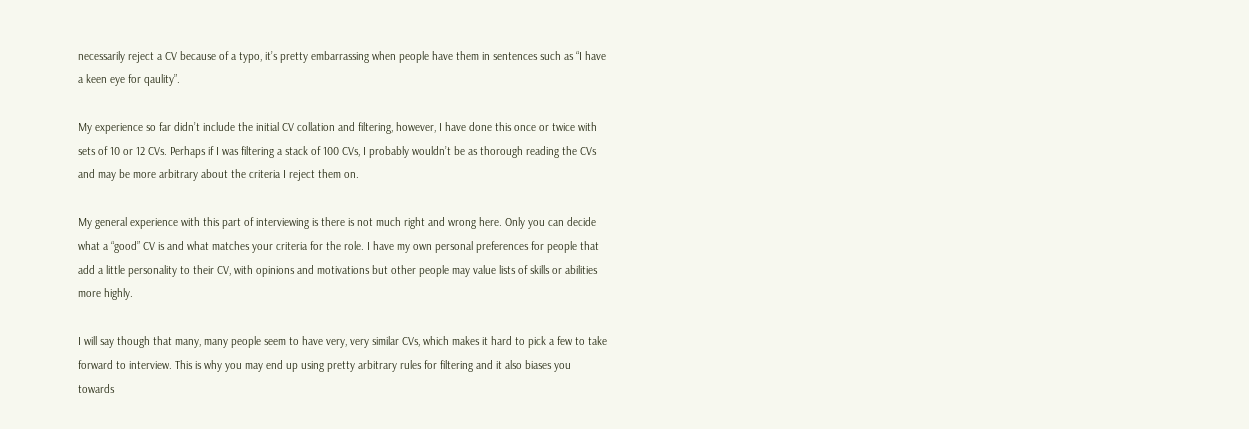necessarily reject a CV because of a typo, it’s pretty embarrassing when people have them in sentences such as “I have a keen eye for qaulity”.

My experience so far didn’t include the initial CV collation and filtering, however, I have done this once or twice with sets of 10 or 12 CVs. Perhaps if I was filtering a stack of 100 CVs, I probably wouldn’t be as thorough reading the CVs and may be more arbitrary about the criteria I reject them on.

My general experience with this part of interviewing is there is not much right and wrong here. Only you can decide what a “good” CV is and what matches your criteria for the role. I have my own personal preferences for people that add a little personality to their CV, with opinions and motivations but other people may value lists of skills or abilities more highly.

I will say though that many, many people seem to have very, very similar CVs, which makes it hard to pick a few to take forward to interview. This is why you may end up using pretty arbitrary rules for filtering and it also biases you towards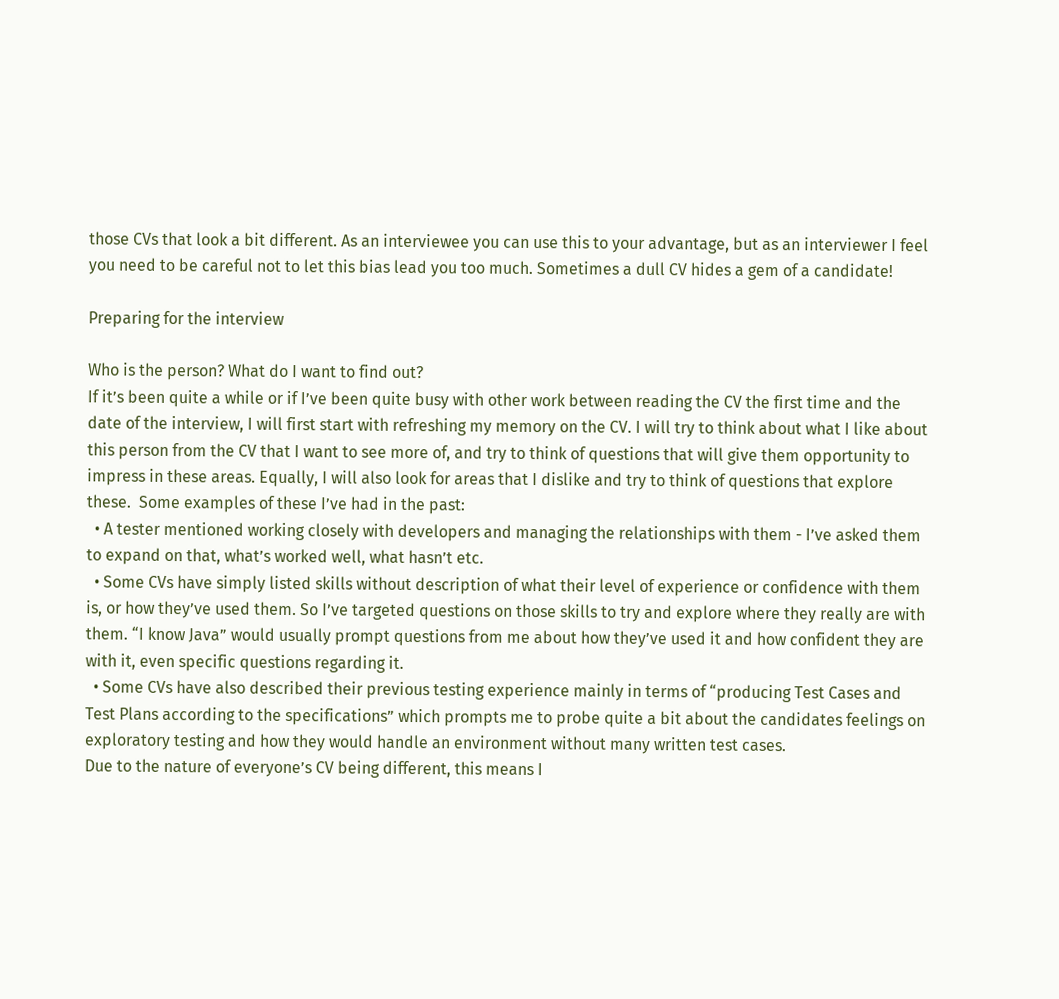those CVs that look a bit different. As an interviewee you can use this to your advantage, but as an interviewer I feel you need to be careful not to let this bias lead you too much. Sometimes a dull CV hides a gem of a candidate!

Preparing for the interview

Who is the person? What do I want to find out?
If it’s been quite a while or if I’ve been quite busy with other work between reading the CV the first time and the date of the interview, I will first start with refreshing my memory on the CV. I will try to think about what I like about this person from the CV that I want to see more of, and try to think of questions that will give them opportunity to impress in these areas. Equally, I will also look for areas that I dislike and try to think of questions that explore these.  Some examples of these I’ve had in the past:
  • A tester mentioned working closely with developers and managing the relationships with them - I’ve asked them to expand on that, what’s worked well, what hasn’t etc.
  • Some CVs have simply listed skills without description of what their level of experience or confidence with them is, or how they’ve used them. So I’ve targeted questions on those skills to try and explore where they really are with them. “I know Java” would usually prompt questions from me about how they’ve used it and how confident they are with it, even specific questions regarding it.
  • Some CVs have also described their previous testing experience mainly in terms of “producing Test Cases and Test Plans according to the specifications” which prompts me to probe quite a bit about the candidates feelings on exploratory testing and how they would handle an environment without many written test cases.
Due to the nature of everyone’s CV being different, this means I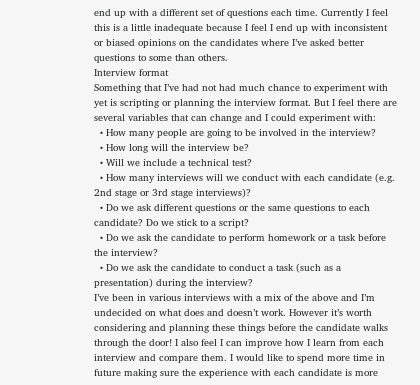end up with a different set of questions each time. Currently I feel this is a little inadequate because I feel I end up with inconsistent or biased opinions on the candidates where I’ve asked better questions to some than others.
Interview format
Something that I’ve had not had much chance to experiment with yet is scripting or planning the interview format. But I feel there are several variables that can change and I could experiment with:
  • How many people are going to be involved in the interview?
  • How long will the interview be?
  • Will we include a technical test?
  • How many interviews will we conduct with each candidate (e.g. 2nd stage or 3rd stage interviews)?
  • Do we ask different questions or the same questions to each candidate? Do we stick to a script?
  • Do we ask the candidate to perform homework or a task before the interview?
  • Do we ask the candidate to conduct a task (such as a presentation) during the interview?
I’ve been in various interviews with a mix of the above and I’m undecided on what does and doesn’t work. However it’s worth considering and planning these things before the candidate walks through the door! I also feel I can improve how I learn from each interview and compare them. I would like to spend more time in future making sure the experience with each candidate is more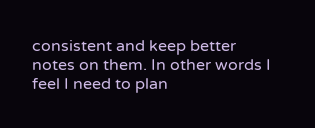consistent and keep better notes on them. In other words I feel I need to plan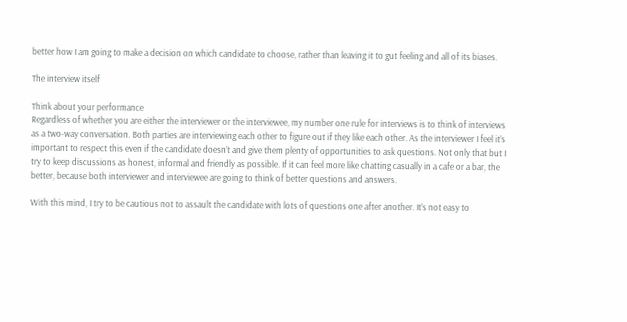better how I am going to make a decision on which candidate to choose, rather than leaving it to gut feeling and all of its biases.

The interview itself

Think about your performance
Regardless of whether you are either the interviewer or the interviewee, my number one rule for interviews is to think of interviews as a two-way conversation. Both parties are interviewing each other to figure out if they like each other. As the interviewer I feel it’s important to respect this even if the candidate doesn’t and give them plenty of opportunities to ask questions. Not only that but I try to keep discussions as honest, informal and friendly as possible. If it can feel more like chatting casually in a cafe or a bar, the better, because both interviewer and interviewee are going to think of better questions and answers.

With this mind, I try to be cautious not to assault the candidate with lots of questions one after another. It’s not easy to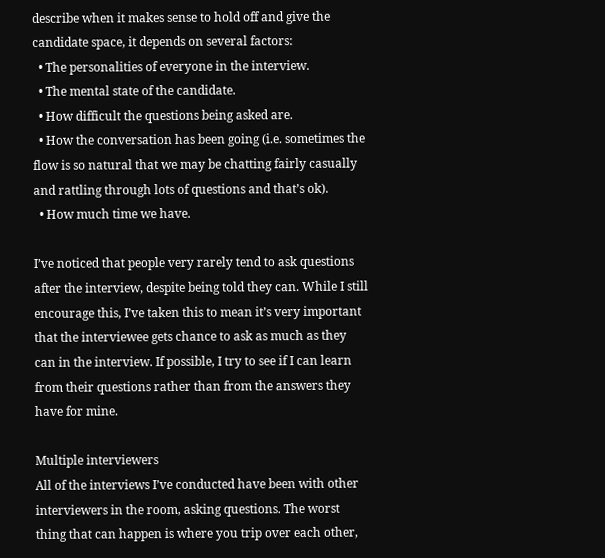describe when it makes sense to hold off and give the candidate space, it depends on several factors:
  • The personalities of everyone in the interview.
  • The mental state of the candidate.
  • How difficult the questions being asked are.
  • How the conversation has been going (i.e. sometimes the flow is so natural that we may be chatting fairly casually and rattling through lots of questions and that’s ok).
  • How much time we have.

I’ve noticed that people very rarely tend to ask questions after the interview, despite being told they can. While I still encourage this, I’ve taken this to mean it’s very important that the interviewee gets chance to ask as much as they can in the interview. If possible, I try to see if I can learn from their questions rather than from the answers they have for mine.

Multiple interviewers
All of the interviews I’ve conducted have been with other interviewers in the room, asking questions. The worst thing that can happen is where you trip over each other,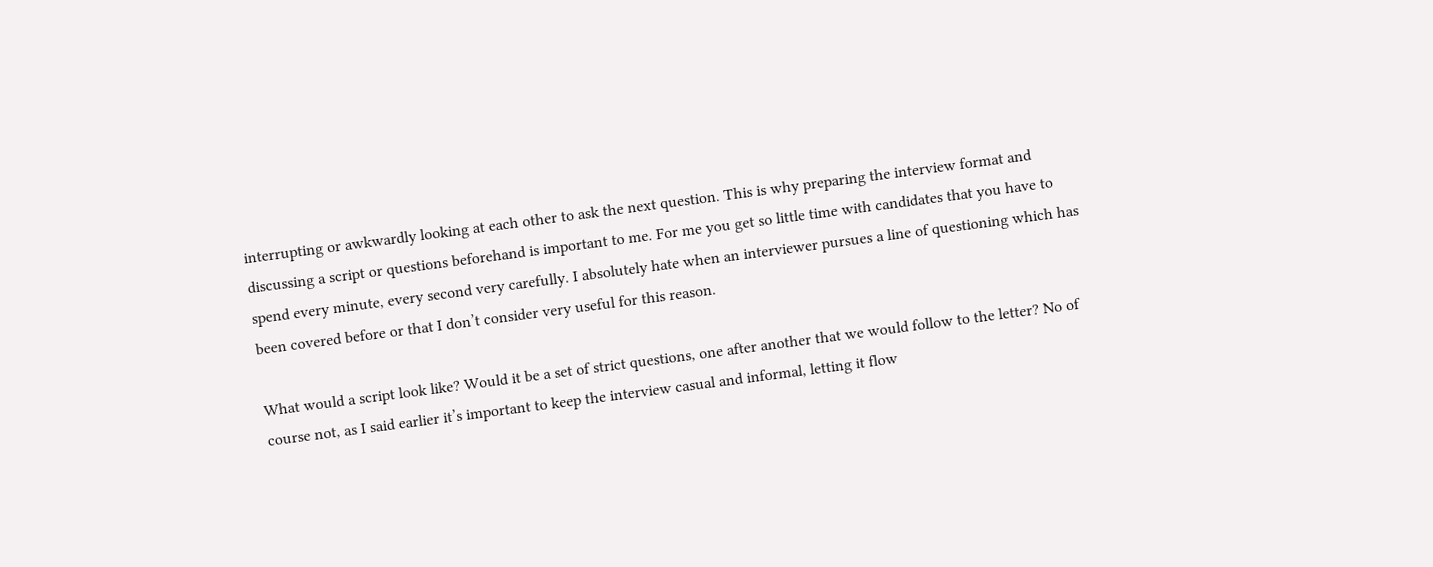interrupting or awkwardly looking at each other to ask the next question. This is why preparing the interview format and discussing a script or questions beforehand is important to me. For me you get so little time with candidates that you have to spend every minute, every second very carefully. I absolutely hate when an interviewer pursues a line of questioning which has been covered before or that I don’t consider very useful for this reason.

What would a script look like? Would it be a set of strict questions, one after another that we would follow to the letter? No of course not, as I said earlier it’s important to keep the interview casual and informal, letting it flow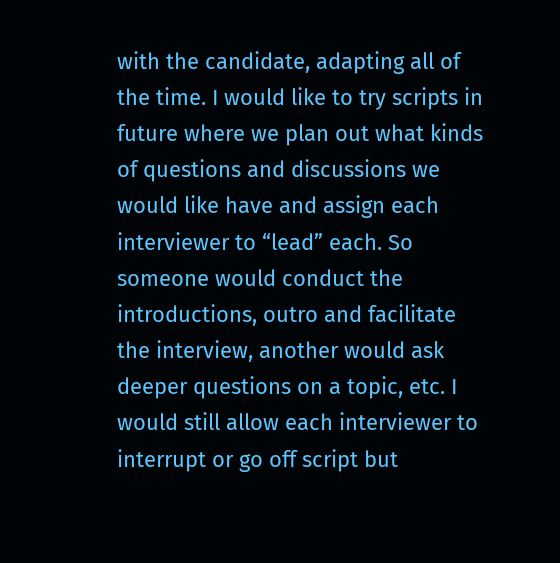with the candidate, adapting all of the time. I would like to try scripts in future where we plan out what kinds of questions and discussions we would like have and assign each interviewer to “lead” each. So someone would conduct the introductions, outro and facilitate the interview, another would ask deeper questions on a topic, etc. I would still allow each interviewer to interrupt or go off script but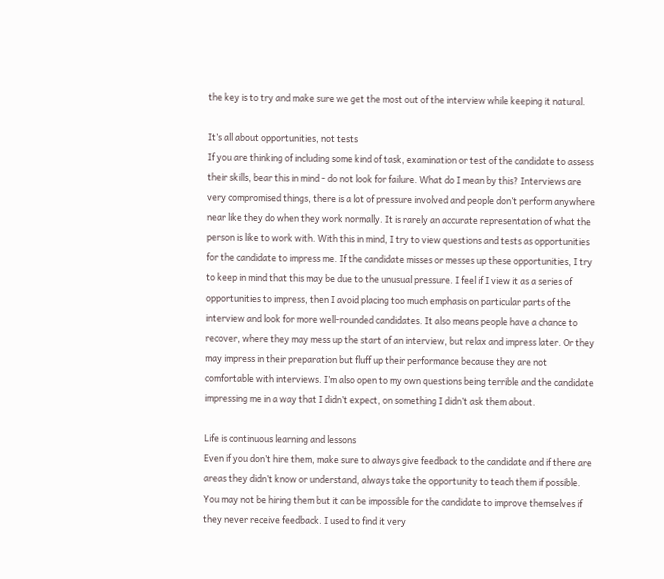the key is to try and make sure we get the most out of the interview while keeping it natural.

It’s all about opportunities, not tests
If you are thinking of including some kind of task, examination or test of the candidate to assess their skills, bear this in mind - do not look for failure. What do I mean by this? Interviews are very compromised things, there is a lot of pressure involved and people don’t perform anywhere near like they do when they work normally. It is rarely an accurate representation of what the person is like to work with. With this in mind, I try to view questions and tests as opportunities for the candidate to impress me. If the candidate misses or messes up these opportunities, I try to keep in mind that this may be due to the unusual pressure. I feel if I view it as a series of opportunities to impress, then I avoid placing too much emphasis on particular parts of the interview and look for more well-rounded candidates. It also means people have a chance to recover, where they may mess up the start of an interview, but relax and impress later. Or they may impress in their preparation but fluff up their performance because they are not comfortable with interviews. I’m also open to my own questions being terrible and the candidate impressing me in a way that I didn’t expect, on something I didn’t ask them about.

Life is continuous learning and lessons
Even if you don’t hire them, make sure to always give feedback to the candidate and if there are areas they didn’t know or understand, always take the opportunity to teach them if possible. You may not be hiring them but it can be impossible for the candidate to improve themselves if they never receive feedback. I used to find it very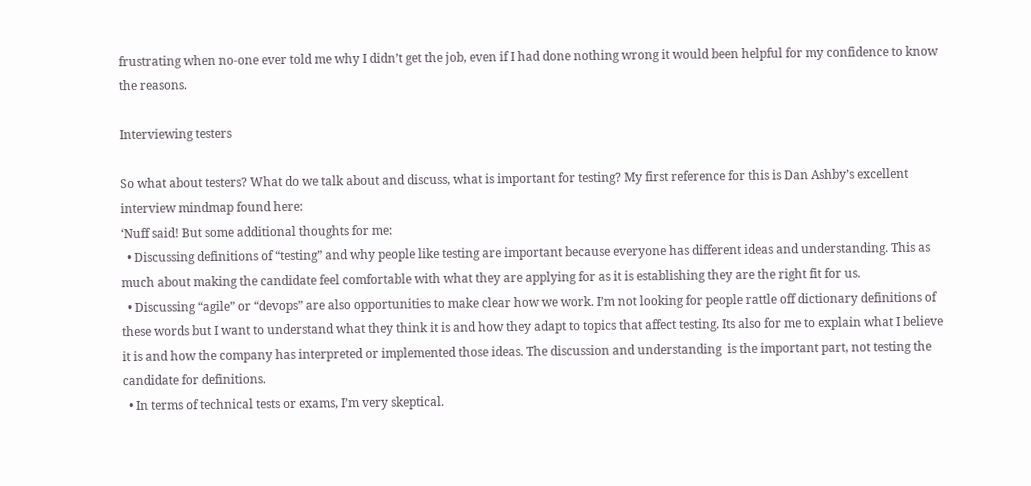frustrating when no-one ever told me why I didn’t get the job, even if I had done nothing wrong it would been helpful for my confidence to know the reasons.

Interviewing testers

So what about testers? What do we talk about and discuss, what is important for testing? My first reference for this is Dan Ashby’s excellent interview mindmap found here:
‘Nuff said! But some additional thoughts for me:
  • Discussing definitions of “testing” and why people like testing are important because everyone has different ideas and understanding. This as much about making the candidate feel comfortable with what they are applying for as it is establishing they are the right fit for us.
  • Discussing “agile” or “devops” are also opportunities to make clear how we work. I’m not looking for people rattle off dictionary definitions of these words but I want to understand what they think it is and how they adapt to topics that affect testing. Its also for me to explain what I believe it is and how the company has interpreted or implemented those ideas. The discussion and understanding  is the important part, not testing the candidate for definitions.
  • In terms of technical tests or exams, I’m very skeptical.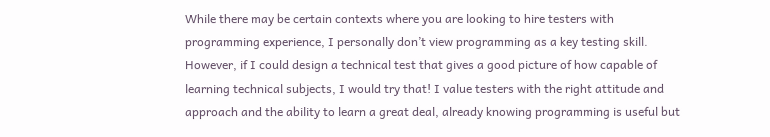While there may be certain contexts where you are looking to hire testers with programming experience, I personally don’t view programming as a key testing skill. However, if I could design a technical test that gives a good picture of how capable of learning technical subjects, I would try that! I value testers with the right attitude and approach and the ability to learn a great deal, already knowing programming is useful but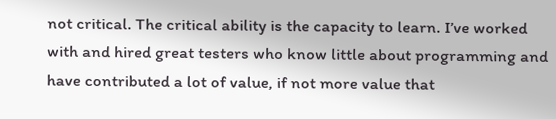not critical. The critical ability is the capacity to learn. I’ve worked with and hired great testers who know little about programming and have contributed a lot of value, if not more value that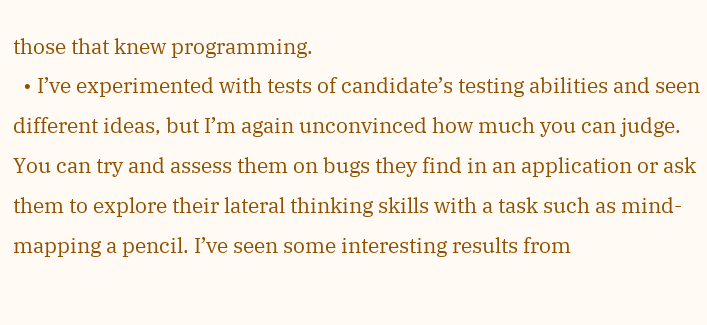those that knew programming.
  • I’ve experimented with tests of candidate’s testing abilities and seen different ideas, but I’m again unconvinced how much you can judge. You can try and assess them on bugs they find in an application or ask them to explore their lateral thinking skills with a task such as mind-mapping a pencil. I’ve seen some interesting results from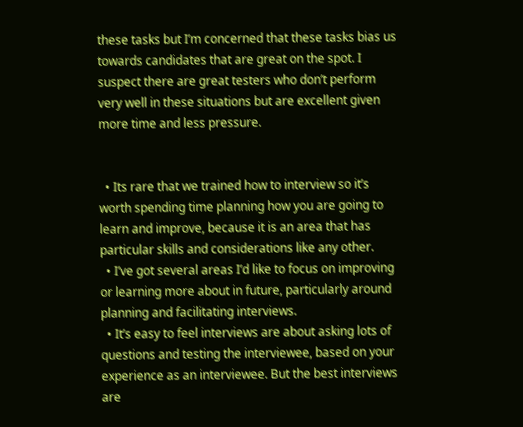these tasks but I’m concerned that these tasks bias us towards candidates that are great on the spot. I suspect there are great testers who don’t perform very well in these situations but are excellent given more time and less pressure.


  • Its rare that we trained how to interview so it’s worth spending time planning how you are going to learn and improve, because it is an area that has particular skills and considerations like any other.
  • I’ve got several areas I’d like to focus on improving or learning more about in future, particularly around planning and facilitating interviews.
  • It’s easy to feel interviews are about asking lots of questions and testing the interviewee, based on your experience as an interviewee. But the best interviews are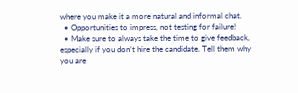where you make it a more natural and informal chat.
  • Opportunities to impress, not testing for failure!
  • Make sure to always take the time to give feedback, especially if you don’t hire the candidate. Tell them why you are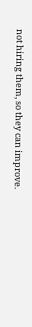not hiring them, so they can improve.